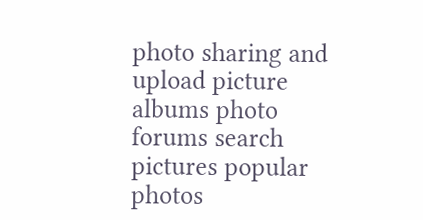photo sharing and upload picture albums photo forums search pictures popular photos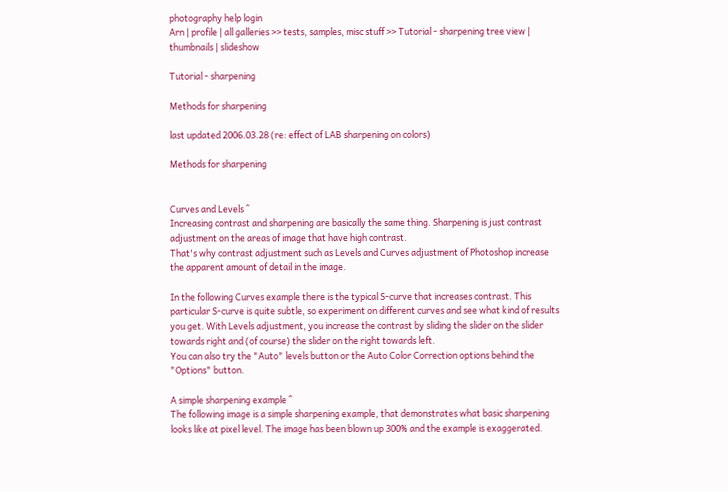photography help login
Arn | profile | all galleries >> tests, samples, misc stuff >> Tutorial - sharpening tree view | thumbnails | slideshow

Tutorial - sharpening

Methods for sharpening

last updated 2006.03.28 (re: effect of LAB sharpening on colors)

Methods for sharpening


Curves and Levels ^
Increasing contrast and sharpening are basically the same thing. Sharpening is just contrast adjustment on the areas of image that have high contrast.
That's why contrast adjustment such as Levels and Curves adjustment of Photoshop increase the apparent amount of detail in the image.

In the following Curves example there is the typical S-curve that increases contrast. This particular S-curve is quite subtle, so experiment on different curves and see what kind of results you get. With Levels adjustment, you increase the contrast by sliding the slider on the slider towards right and (of course) the slider on the right towards left.
You can also try the "Auto" levels button or the Auto Color Correction options behind the "Options" button.

A simple sharpening example ^
The following image is a simple sharpening example, that demonstrates what basic sharpening looks like at pixel level. The image has been blown up 300% and the example is exaggerated.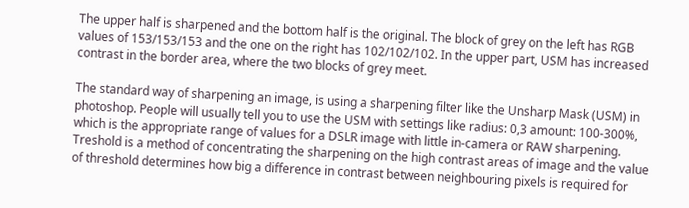The upper half is sharpened and the bottom half is the original. The block of grey on the left has RGB values of 153/153/153 and the one on the right has 102/102/102. In the upper part, USM has increased contrast in the border area, where the two blocks of grey meet.

The standard way of sharpening an image, is using a sharpening filter like the Unsharp Mask (USM) in photoshop. People will usually tell you to use the USM with settings like radius: 0,3 amount: 100-300%, which is the appropriate range of values for a DSLR image with little in-camera or RAW sharpening. Treshold is a method of concentrating the sharpening on the high contrast areas of image and the value of threshold determines how big a difference in contrast between neighbouring pixels is required for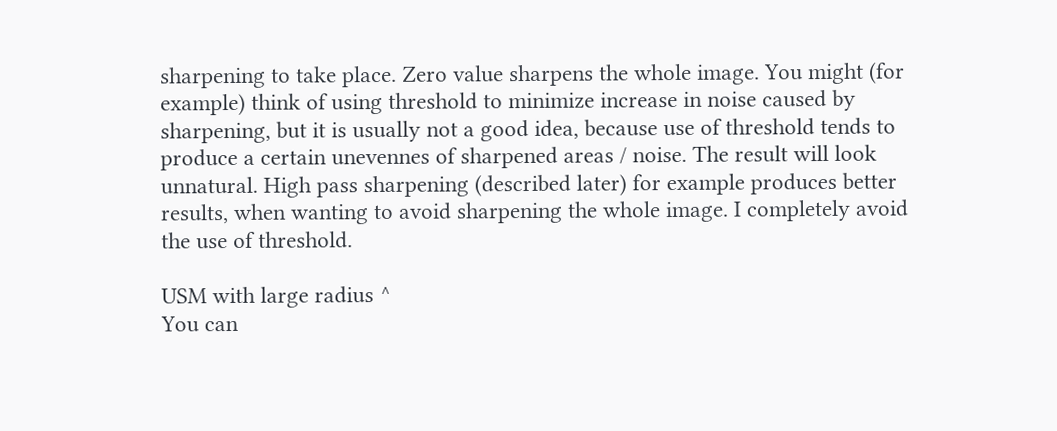sharpening to take place. Zero value sharpens the whole image. You might (for example) think of using threshold to minimize increase in noise caused by sharpening, but it is usually not a good idea, because use of threshold tends to produce a certain unevennes of sharpened areas / noise. The result will look unnatural. High pass sharpening (described later) for example produces better results, when wanting to avoid sharpening the whole image. I completely avoid the use of threshold.

USM with large radius ^
You can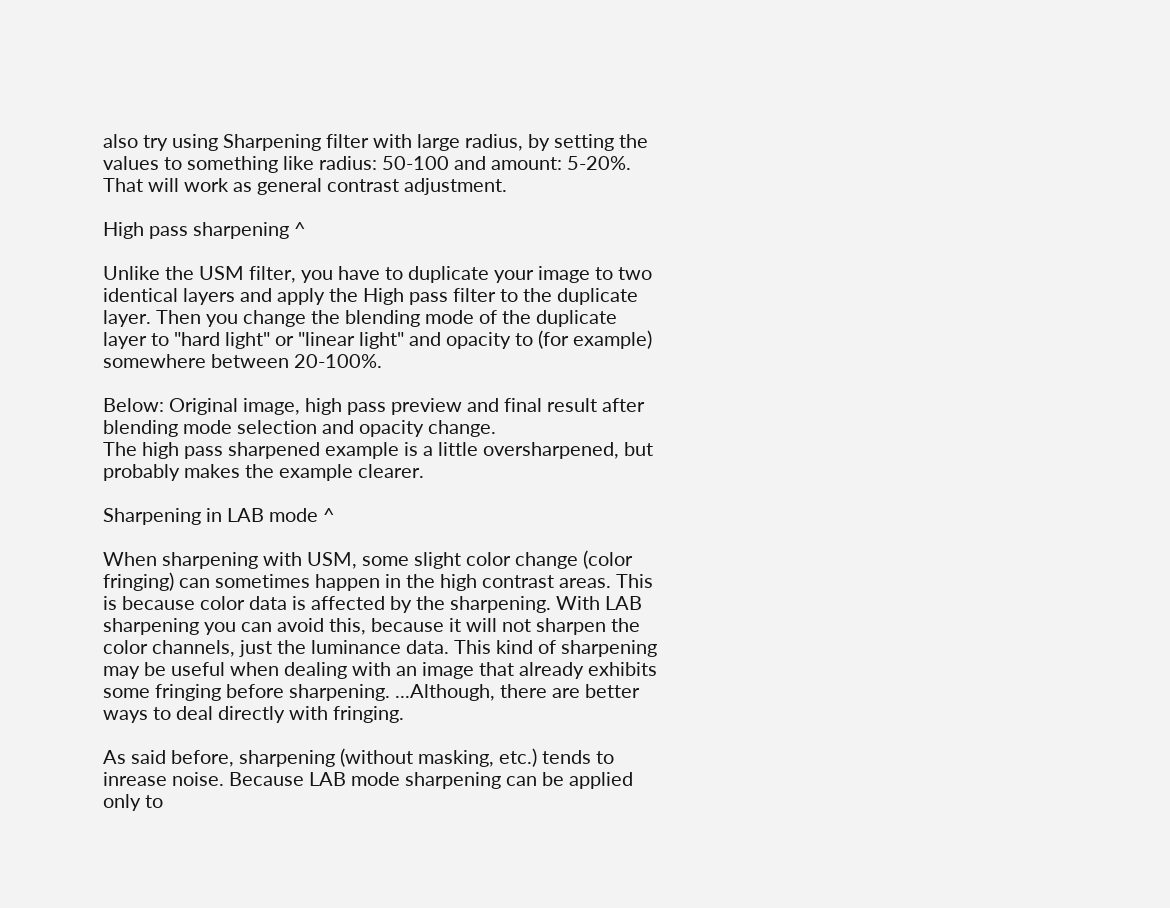also try using Sharpening filter with large radius, by setting the values to something like radius: 50-100 and amount: 5-20%. That will work as general contrast adjustment.

High pass sharpening ^

Unlike the USM filter, you have to duplicate your image to two identical layers and apply the High pass filter to the duplicate layer. Then you change the blending mode of the duplicate layer to "hard light" or "linear light" and opacity to (for example) somewhere between 20-100%.

Below: Original image, high pass preview and final result after blending mode selection and opacity change.
The high pass sharpened example is a little oversharpened, but probably makes the example clearer.

Sharpening in LAB mode ^

When sharpening with USM, some slight color change (color fringing) can sometimes happen in the high contrast areas. This is because color data is affected by the sharpening. With LAB sharpening you can avoid this, because it will not sharpen the color channels, just the luminance data. This kind of sharpening may be useful when dealing with an image that already exhibits some fringing before sharpening. ...Although, there are better ways to deal directly with fringing.

As said before, sharpening (without masking, etc.) tends to inrease noise. Because LAB mode sharpening can be applied only to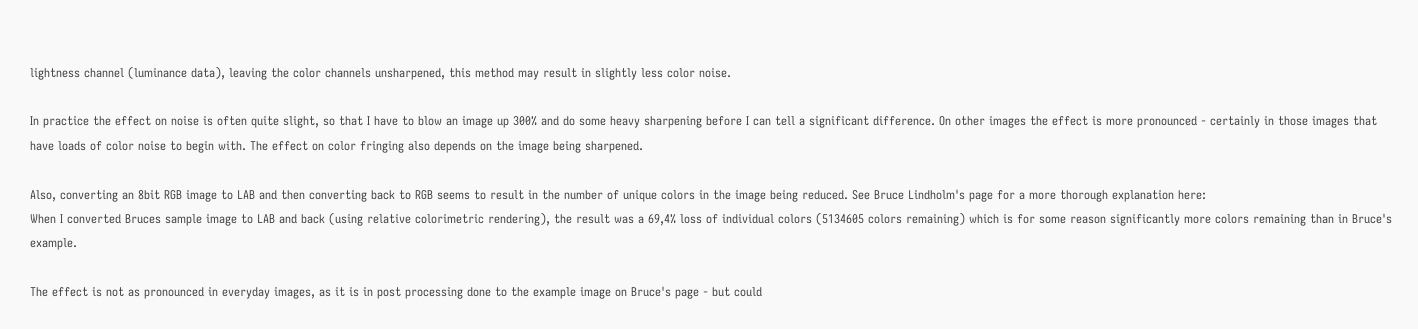lightness channel (luminance data), leaving the color channels unsharpened, this method may result in slightly less color noise.

In practice the effect on noise is often quite slight, so that I have to blow an image up 300% and do some heavy sharpening before I can tell a significant difference. On other images the effect is more pronounced - certainly in those images that have loads of color noise to begin with. The effect on color fringing also depends on the image being sharpened.

Also, converting an 8bit RGB image to LAB and then converting back to RGB seems to result in the number of unique colors in the image being reduced. See Bruce Lindholm's page for a more thorough explanation here:
When I converted Bruces sample image to LAB and back (using relative colorimetric rendering), the result was a 69,4% loss of individual colors (5134605 colors remaining) which is for some reason significantly more colors remaining than in Bruce's example.

The effect is not as pronounced in everyday images, as it is in post processing done to the example image on Bruce's page - but could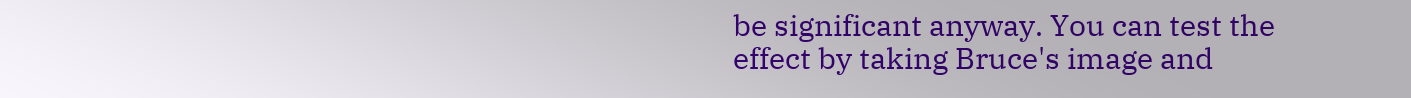be significant anyway. You can test the effect by taking Bruce's image and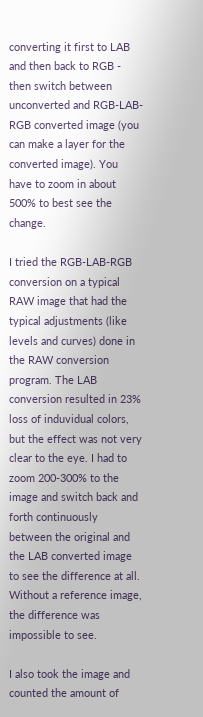converting it first to LAB and then back to RGB - then switch between unconverted and RGB-LAB-RGB converted image (you can make a layer for the converted image). You have to zoom in about 500% to best see the change.

I tried the RGB-LAB-RGB conversion on a typical RAW image that had the typical adjustments (like levels and curves) done in the RAW conversion program. The LAB conversion resulted in 23% loss of induvidual colors, but the effect was not very clear to the eye. I had to zoom 200-300% to the image and switch back and forth continuously between the original and the LAB converted image to see the difference at all. Without a reference image, the difference was impossible to see.

I also took the image and counted the amount of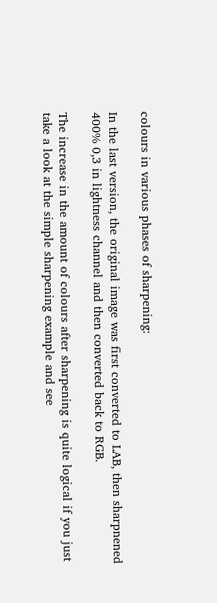colours in various phases of sharpening:

In the last version, the original image was first converted to LAB, then sharpnened 400% 0,3 in lightness channel and then converted back to RGB.

The increase in the amount of colours after sharpening is quite logical if you just take a look at the simple sharpening example and see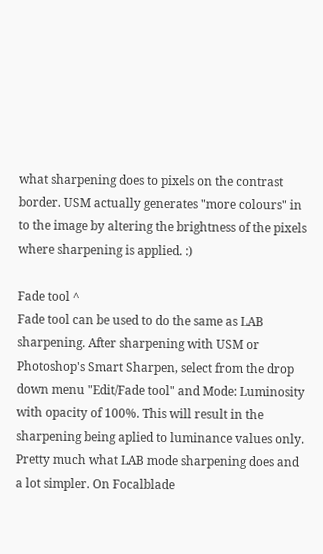what sharpening does to pixels on the contrast border. USM actually generates "more colours" in to the image by altering the brightness of the pixels where sharpening is applied. :)

Fade tool ^
Fade tool can be used to do the same as LAB sharpening. After sharpening with USM or Photoshop's Smart Sharpen, select from the drop down menu "Edit/Fade tool" and Mode: Luminosity with opacity of 100%. This will result in the sharpening being aplied to luminance values only. Pretty much what LAB mode sharpening does and a lot simpler. On Focalblade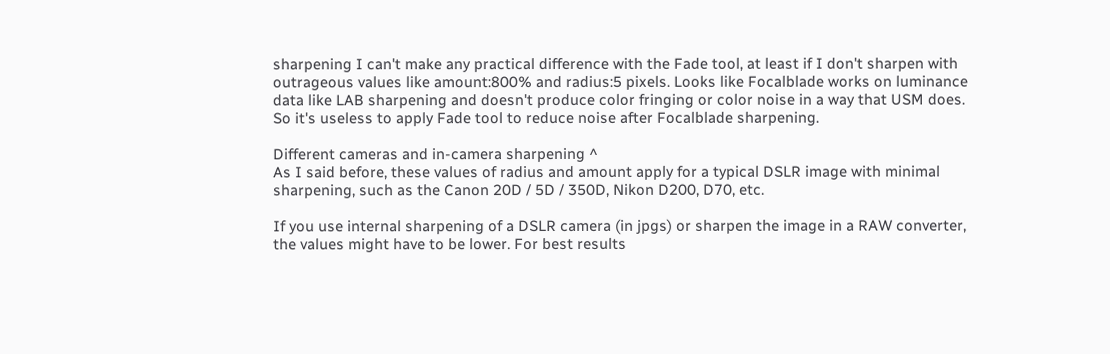sharpening I can't make any practical difference with the Fade tool, at least if I don't sharpen with outrageous values like amount:800% and radius:5 pixels. Looks like Focalblade works on luminance data like LAB sharpening and doesn't produce color fringing or color noise in a way that USM does. So it's useless to apply Fade tool to reduce noise after Focalblade sharpening.

Different cameras and in-camera sharpening ^
As I said before, these values of radius and amount apply for a typical DSLR image with minimal sharpening, such as the Canon 20D / 5D / 350D, Nikon D200, D70, etc.

If you use internal sharpening of a DSLR camera (in jpgs) or sharpen the image in a RAW converter, the values might have to be lower. For best results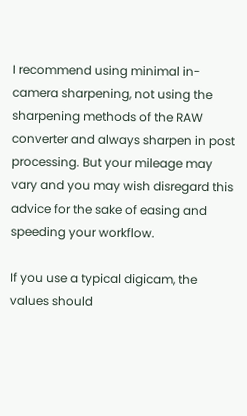I recommend using minimal in-camera sharpening, not using the sharpening methods of the RAW converter and always sharpen in post processing. But your mileage may vary and you may wish disregard this advice for the sake of easing and speeding your workflow.

If you use a typical digicam, the values should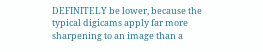DEFINITELY be lower, because the typical digicams apply far more sharpening to an image than a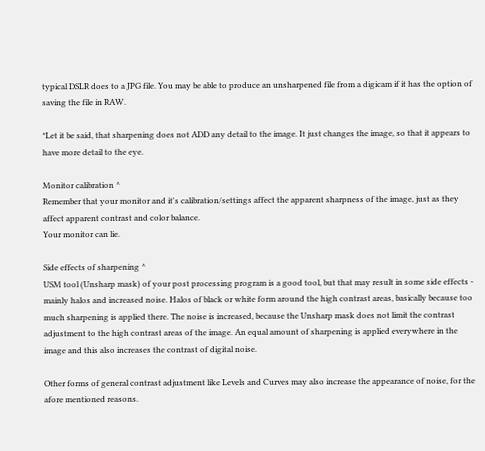typical DSLR does to a JPG file. You may be able to produce an unsharpened file from a digicam if it has the option of saving the file in RAW.

*Let it be said, that sharpening does not ADD any detail to the image. It just changes the image, so that it appears to have more detail to the eye.

Monitor calibration ^
Remember that your monitor and it's calibration/settings affect the apparent sharpness of the image, just as they affect apparent contrast and color balance.
Your monitor can lie.

Side effects of sharpening ^
USM tool (Unsharp mask) of your post processing program is a good tool, but that may result in some side effects - mainly halos and increased noise. Halos of black or white form around the high contrast areas, basically because too much sharpening is applied there. The noise is increased, because the Unsharp mask does not limit the contrast adjustment to the high contrast areas of the image. An equal amount of sharpening is applied everywhere in the image and this also increases the contrast of digital noise.

Other forms of general contrast adjustment like Levels and Curves may also increase the appearance of noise, for the afore mentioned reasons.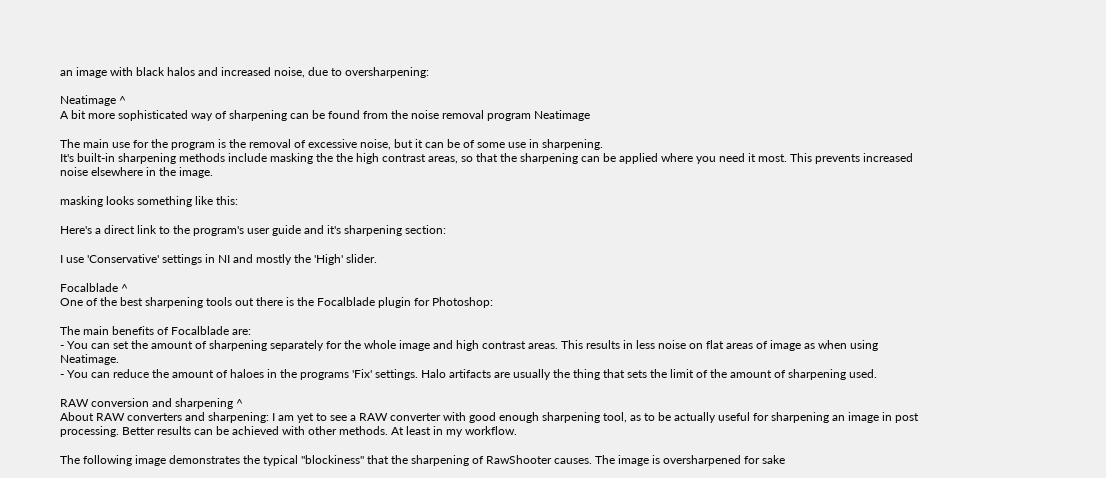an image with black halos and increased noise, due to oversharpening:

Neatimage ^
A bit more sophisticated way of sharpening can be found from the noise removal program Neatimage

The main use for the program is the removal of excessive noise, but it can be of some use in sharpening.
It's built-in sharpening methods include masking the the high contrast areas, so that the sharpening can be applied where you need it most. This prevents increased noise elsewhere in the image.

masking looks something like this:

Here's a direct link to the program's user guide and it's sharpening section:

I use 'Conservative' settings in NI and mostly the 'High' slider.

Focalblade ^
One of the best sharpening tools out there is the Focalblade plugin for Photoshop:

The main benefits of Focalblade are:
- You can set the amount of sharpening separately for the whole image and high contrast areas. This results in less noise on flat areas of image as when using Neatimage.
- You can reduce the amount of haloes in the programs 'Fix' settings. Halo artifacts are usually the thing that sets the limit of the amount of sharpening used.

RAW conversion and sharpening ^
About RAW converters and sharpening: I am yet to see a RAW converter with good enough sharpening tool, as to be actually useful for sharpening an image in post processing. Better results can be achieved with other methods. At least in my workflow.

The following image demonstrates the typical "blockiness" that the sharpening of RawShooter causes. The image is oversharpened for sake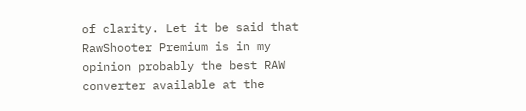of clarity. Let it be said that RawShooter Premium is in my opinion probably the best RAW converter available at the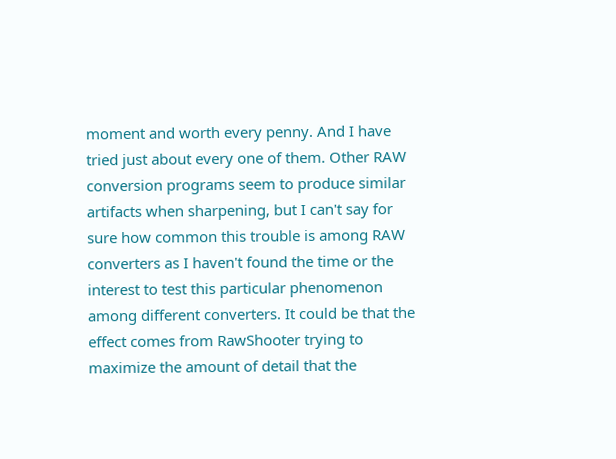moment and worth every penny. And I have tried just about every one of them. Other RAW conversion programs seem to produce similar artifacts when sharpening, but I can't say for sure how common this trouble is among RAW converters as I haven't found the time or the interest to test this particular phenomenon among different converters. It could be that the effect comes from RawShooter trying to maximize the amount of detail that the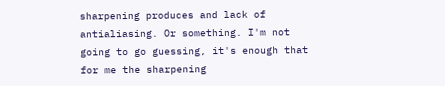sharpening produces and lack of antialiasing. Or something. I'm not going to go guessing, it's enough that for me the sharpening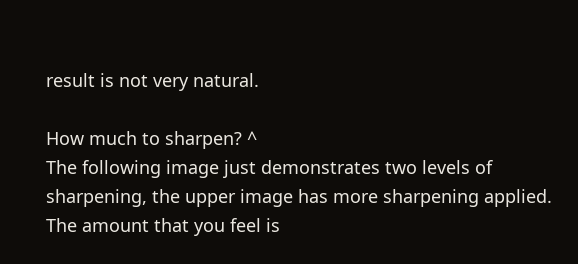result is not very natural.

How much to sharpen? ^
The following image just demonstrates two levels of sharpening, the upper image has more sharpening applied. The amount that you feel is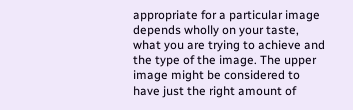appropriate for a particular image depends wholly on your taste, what you are trying to achieve and the type of the image. The upper image might be considered to have just the right amount of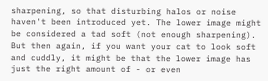sharpening, so that disturbing halos or noise haven't been introduced yet. The lower image might be considered a tad soft (not enough sharpening). But then again, if you want your cat to look soft and cuddly, it might be that the lower image has just the right amount of - or even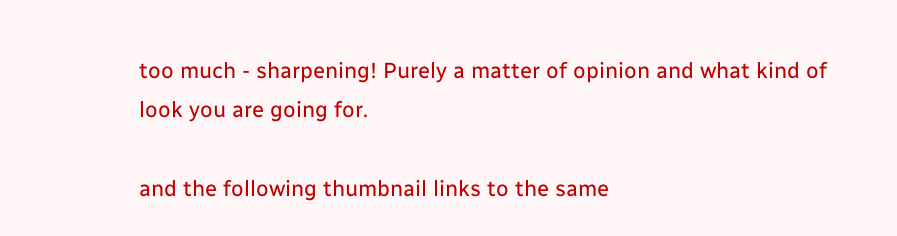too much - sharpening! Purely a matter of opinion and what kind of look you are going for.

and the following thumbnail links to the same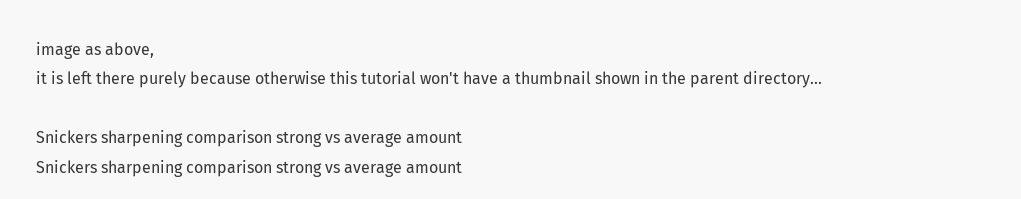image as above,
it is left there purely because otherwise this tutorial won't have a thumbnail shown in the parent directory...

Snickers sharpening comparison strong vs average amount
Snickers sharpening comparison strong vs average amount